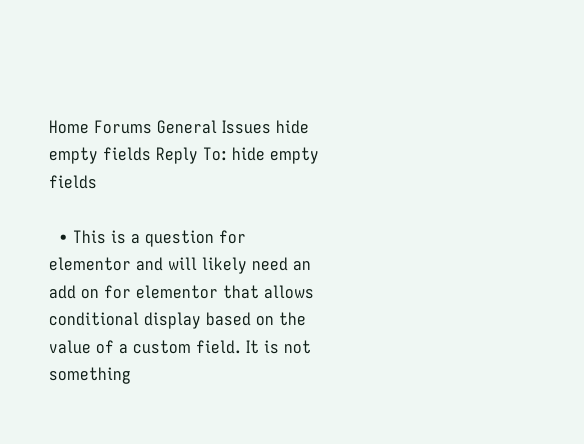Home Forums General Issues hide empty fields Reply To: hide empty fields

  • This is a question for elementor and will likely need an add on for elementor that allows conditional display based on the value of a custom field. It is not something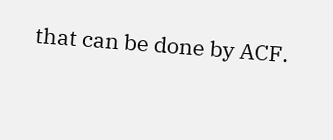that can be done by ACF.